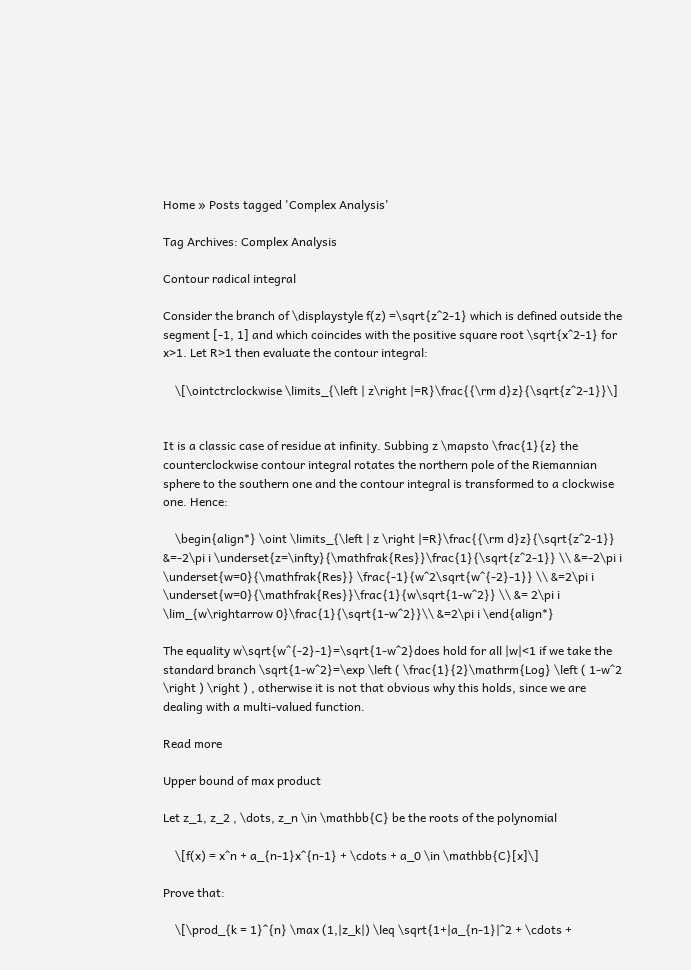Home » Posts tagged 'Complex Analysis'

Tag Archives: Complex Analysis

Contour radical integral

Consider the branch of \displaystyle f(z) =\sqrt{z^2-1} which is defined outside the segment [-1, 1] and which coincides with the positive square root \sqrt{x^2-1} for x>1. Let R>1 then evaluate the contour integral:

    \[\ointctrclockwise \limits_{\left | z\right |=R}\frac{{\rm d}z}{\sqrt{z^2-1}}\]


It is a classic case of residue at infinity. Subbing z \mapsto \frac{1}{z} the counterclockwise contour integral rotates the northern pole of the Riemannian sphere to the southern one and the contour integral is transformed to a clockwise one. Hence:

    \begin{align*} \oint \limits_{\left | z \right |=R}\frac{{\rm d}z}{\sqrt{z^2-1}} &=-2\pi i \underset{z=\infty}{\mathfrak{Res}}\frac{1}{\sqrt{z^2-1}} \\ &=-2\pi i \underset{w=0}{\mathfrak{Res}} \frac{-1}{w^2\sqrt{w^{-2}-1}} \\ &=2\pi i \underset{w=0}{\mathfrak{Res}}\frac{1}{w\sqrt{1-w^2}} \\ &= 2\pi i \lim_{w\rightarrow 0}\frac{1}{\sqrt{1-w^2}}\\ &=2\pi i \end{align*}

The equality w\sqrt{w^{-2}-1}=\sqrt{1-w^2}does hold for all |w|<1 if we take the standard branch \sqrt{1-w^2}=\exp \left ( \frac{1}{2}\mathrm{Log} \left ( 1-w^2 \right ) \right ) , otherwise it is not that obvious why this holds, since we are dealing with a multi-valued function.

Read more

Upper bound of max product

Let z_1, z_2 , \dots, z_n \in \mathbb{C} be the roots of the polynomial

    \[f(x) = x^n + a_{n-1}x^{n-1} + \cdots + a_0 \in \mathbb{C}[x]\]

Prove that:

    \[\prod_{k = 1}^{n} \max (1,|z_k|) \leq \sqrt{1+|a_{n-1}|^2 + \cdots +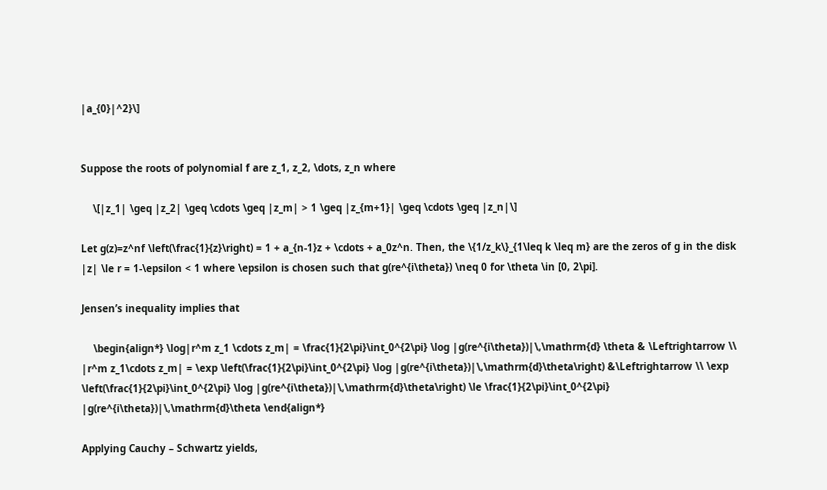|a_{0}|^2}\]


Suppose the roots of polynomial f are z_1, z_2, \dots, z_n where

    \[|z_1| \geq |z_2| \geq \cdots \geq |z_m| > 1 \geq |z_{m+1}| \geq \cdots \geq |z_n|\]

Let g(z)=z^nf \left(\frac{1}{z}\right) = 1 + a_{n-1}z + \cdots + a_0z^n. Then, the \{1/z_k\}_{1\leq k \leq m} are the zeros of g in the disk |z| \le r = 1-\epsilon < 1 where \epsilon is chosen such that g(re^{i\theta}) \neq 0 for \theta \in [0, 2\pi].

Jensen’s inequality implies that

    \begin{align*} \log|r^m z_1 \cdots z_m| = \frac{1}{2\pi}\int_0^{2\pi} \log |g(re^{i\theta})|\,\mathrm{d} \theta & \Leftrightarrow \\ |r^m z_1\cdots z_m| = \exp \left(\frac{1}{2\pi}\int_0^{2\pi} \log |g(re^{i\theta})|\,\mathrm{d}\theta\right) &\Leftrightarrow \\ \exp \left(\frac{1}{2\pi}\int_0^{2\pi} \log |g(re^{i\theta})|\,\mathrm{d}\theta\right) \le \frac{1}{2\pi}\int_0^{2\pi} |g(re^{i\theta})|\,\mathrm{d}\theta \end{align*}

Applying Cauchy – Schwartz yields,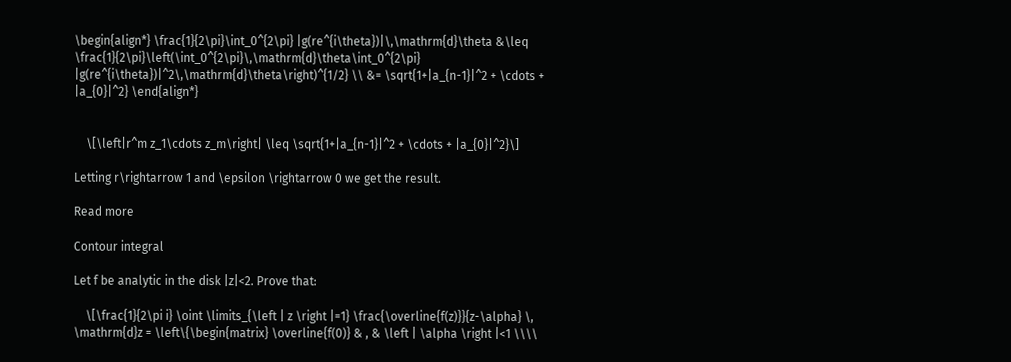\begin{align*} \frac{1}{2\pi}\int_0^{2\pi} |g(re^{i\theta})|\,\mathrm{d}\theta &\leq \frac{1}{2\pi}\left(\int_0^{2\pi}\,\mathrm{d}\theta\int_0^{2\pi} |g(re^{i\theta})|^2\,\mathrm{d}\theta\right)^{1/2} \\ &= \sqrt{1+|a_{n-1}|^2 + \cdots + |a_{0}|^2} \end{align*}


    \[\left|r^m z_1\cdots z_m\right| \leq \sqrt{1+|a_{n-1}|^2 + \cdots + |a_{0}|^2}\]

Letting r\rightarrow 1 and \epsilon \rightarrow 0 we get the result.

Read more

Contour integral

Let f be analytic in the disk |z|<2. Prove that:

    \[\frac{1}{2\pi i} \oint \limits_{\left | z \right |=1} \frac{\overline{f(z)}}{z-\alpha} \, \mathrm{d}z = \left\{\begin{matrix} \overline{f(0)} & , & \left | \alpha \right |<1 \\\\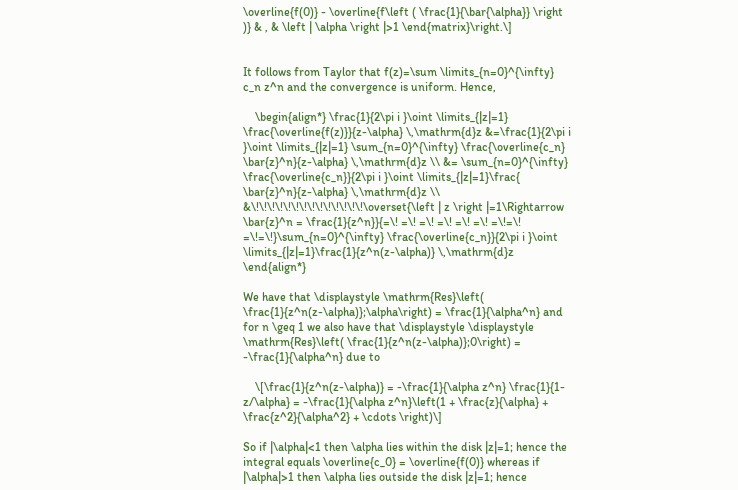\overline{f(0)} - \overline{f\left ( \frac{1}{\bar{\alpha}} \right )} & , & \left | \alpha \right |>1 \end{matrix}\right.\]


It follows from Taylor that f(z)=\sum \limits_{n=0}^{\infty} c_n z^n and the convergence is uniform. Hence,

    \begin{align*} \frac{1}{2\pi i }\oint \limits_{|z|=1} \frac{\overline{f(z)}}{z-\alpha} \,\mathrm{d}z &=\frac{1}{2\pi i }\oint \limits_{|z|=1} \sum_{n=0}^{\infty} \frac{\overline{c_n} \bar{z}^n}{z-\alpha} \,\mathrm{d}z \\ &= \sum_{n=0}^{\infty} \frac{\overline{c_n}}{2\pi i }\oint \limits_{|z|=1}\frac{ \bar{z}^n}{z-\alpha} \,\mathrm{d}z \\ &\!\!\!\!\!\!\!\!\!\!\!\!\!\!\overset{\left | z \right |=1\Rightarrow \bar{z}^n = \frac{1}{z^n}}{=\! =\! =\! =\! =\! =\! =\!=\! =\!=\!}\sum_{n=0}^{\infty} \frac{\overline{c_n}}{2\pi i }\oint \limits_{|z|=1}\frac{1}{z^n(z-\alpha)} \,\mathrm{d}z \end{align*}

We have that \displaystyle \mathrm{Res}\left( \frac{1}{z^n(z-\alpha)};\alpha\right) = \frac{1}{\alpha^n} and for n \geq 1 we also have that \displaystyle \displaystyle \mathrm{Res}\left( \frac{1}{z^n(z-\alpha)};0\right) = -\frac{1}{\alpha^n} due to

    \[\frac{1}{z^n(z-\alpha)} = -\frac{1}{\alpha z^n} \frac{1}{1-z/\alpha} = -\frac{1}{\alpha z^n}\left(1 + \frac{z}{\alpha} + \frac{z^2}{\alpha^2} + \cdots \right)\]

So if |\alpha|<1 then \alpha lies within the disk |z|=1; hence the integral equals \overline{c_0} = \overline{f(0)} whereas if |\alpha|>1 then \alpha lies outside the disk |z|=1; hence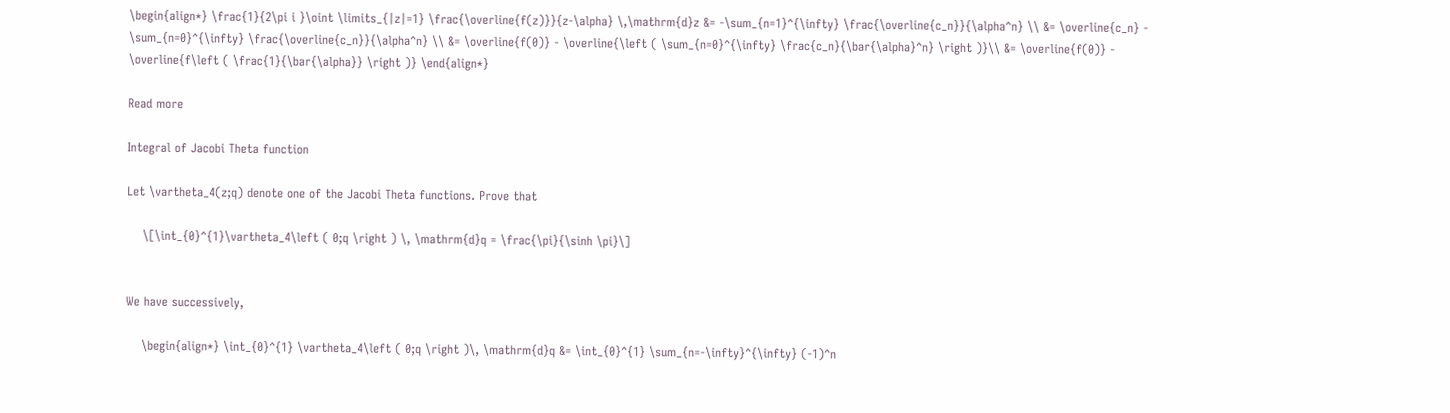\begin{align*} \frac{1}{2\pi i }\oint \limits_{|z|=1} \frac{\overline{f(z)}}{z-\alpha} \,\mathrm{d}z &= -\sum_{n=1}^{\infty} \frac{\overline{c_n}}{\alpha^n} \\ &= \overline{c_n} - \sum_{n=0}^{\infty} \frac{\overline{c_n}}{\alpha^n} \\ &= \overline{f(0)} - \overline{\left ( \sum_{n=0}^{\infty} \frac{c_n}{\bar{\alpha}^n} \right )}\\ &= \overline{f(0)} - \overline{f\left ( \frac{1}{\bar{\alpha}} \right )} \end{align*}

Read more

Integral of Jacobi Theta function

Let \vartheta_4(z;q) denote one of the Jacobi Theta functions. Prove that

    \[\int_{0}^{1}\vartheta_4\left ( 0;q \right ) \, \mathrm{d}q = \frac{\pi}{\sinh \pi}\]


We have successively,

    \begin{align*} \int_{0}^{1} \vartheta_4\left ( 0;q \right )\, \mathrm{d}q &= \int_{0}^{1} \sum_{n=-\infty}^{\infty} (-1)^n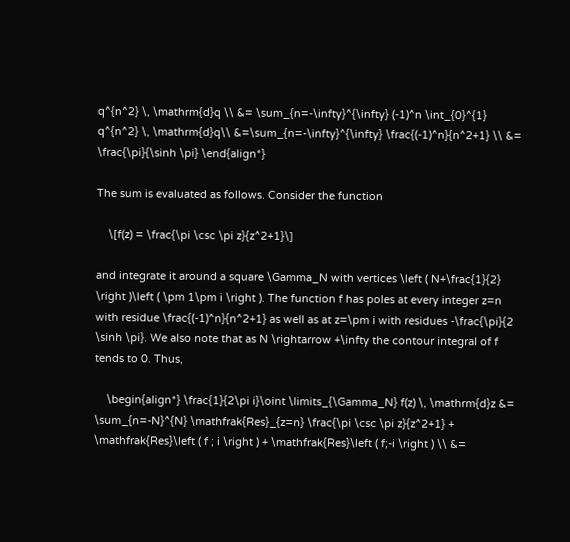q^{n^2} \, \mathrm{d}q \\ &= \sum_{n=-\infty}^{\infty} (-1)^n \int_{0}^{1} q^{n^2} \, \mathrm{d}q\\ &=\sum_{n=-\infty}^{\infty} \frac{(-1)^n}{n^2+1} \\ &= \frac{\pi}{\sinh \pi} \end{align*}

The sum is evaluated as follows. Consider the function

    \[f(z) = \frac{\pi \csc \pi z}{z^2+1}\]

and integrate it around a square \Gamma_N with vertices \left ( N+\frac{1}{2} \right )\left ( \pm 1\pm i \right ). The function f has poles at every integer z=n with residue \frac{(-1)^n}{n^2+1} as well as at z=\pm i with residues -\frac{\pi}{2 \sinh \pi}. We also note that as N \rightarrow +\infty the contour integral of f tends to 0. Thus,

    \begin{align*} \frac{1}{2\pi i}\oint \limits_{\Gamma_N} f(z) \, \mathrm{d}z &= \sum_{n=-N}^{N} \mathfrak{Res}_{z=n} \frac{\pi \csc \pi z}{z^2+1} + \mathfrak{Res}\left ( f ; i \right ) + \mathfrak{Res}\left ( f;-i \right ) \\ &=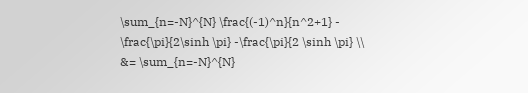\sum_{n=-N}^{N} \frac{(-1)^n}{n^2+1} - \frac{\pi}{2\sinh \pi} -\frac{\pi}{2 \sinh \pi} \\ &= \sum_{n=-N}^{N}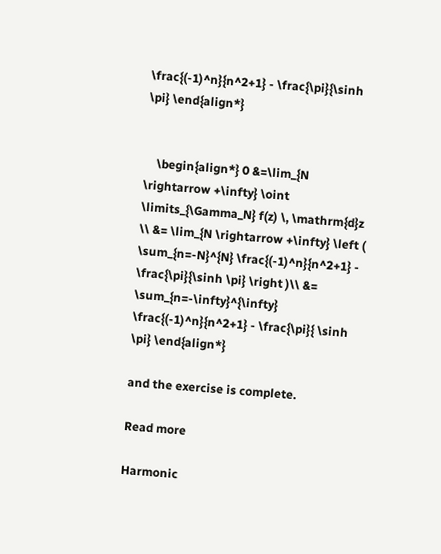\frac{(-1)^n}{n^2+1} - \frac{\pi}{\sinh \pi} \end{align*}


    \begin{align*} 0 &=\lim_{N \rightarrow +\infty} \oint \limits_{\Gamma_N} f(z) \, \mathrm{d}z \\ &= \lim_{N \rightarrow +\infty} \left ( \sum_{n=-N}^{N} \frac{(-1)^n}{n^2+1} - \frac{\pi}{\sinh \pi} \right )\\ &= \sum_{n=-\infty}^{\infty} \frac{(-1)^n}{n^2+1} - \frac{\pi}{ \sinh \pi} \end{align*}

and the exercise is complete.

Read more

Harmonic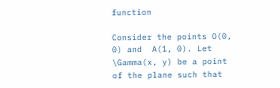function

Consider the points O(0, 0) and  A(1, 0). Let \Gamma(x, y) be a point of the plane such that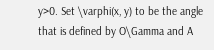y>0. Set \varphi(x, y) to be the angle that is defined by O\Gamma and A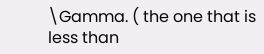\Gamma. ( the one that is less than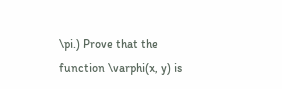\pi.) Prove that the function \varphi(x, y) is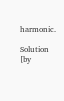harmonic.

Solution [by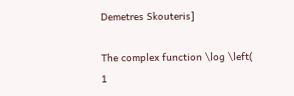Demetres Skouteris]

The complex function \log \left( 1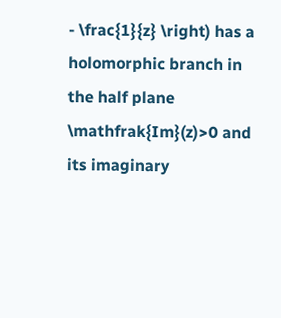- \frac{1}{z} \right) has a holomorphic branch in the half plane \mathfrak{Im}(z)>0 and its imaginary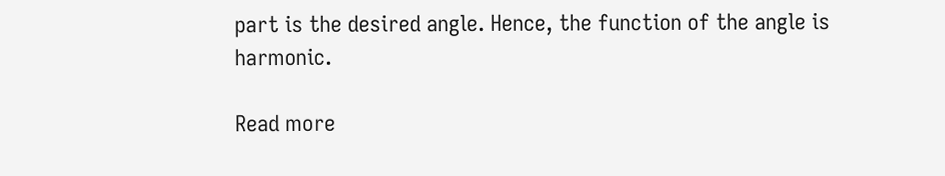part is the desired angle. Hence, the function of the angle is harmonic.

Read more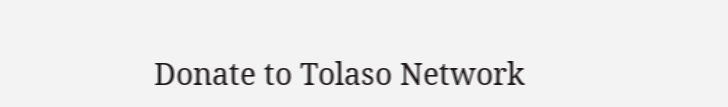Donate to Tolaso Network